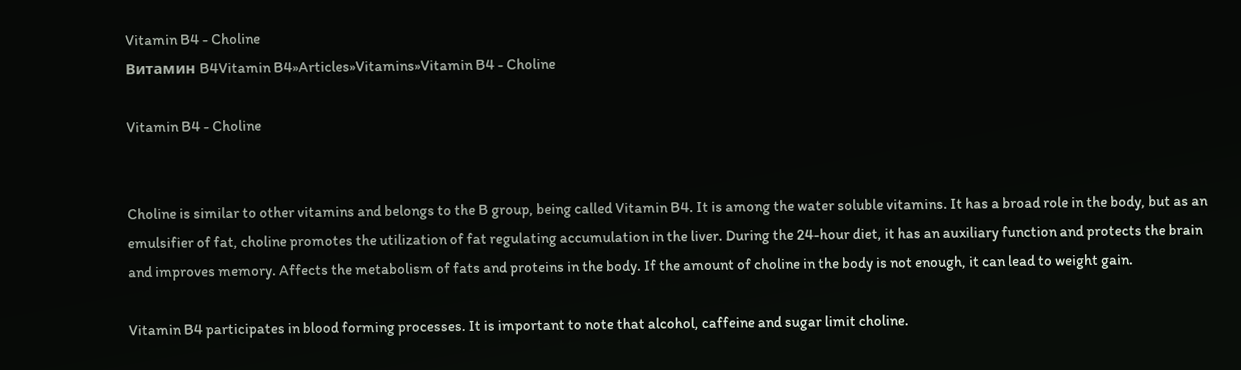Vitamin B4 - Choline
Витамин B4Vitamin B4»Articles»Vitamins»Vitamin B4 - Choline

Vitamin B4 - Choline


Choline is similar to other vitamins and belongs to the B group, being called Vitamin B4. It is among the water soluble vitamins. It has a broad role in the body, but as an emulsifier of fat, choline promotes the utilization of fat regulating accumulation in the liver. During the 24-hour diet, it has an auxiliary function and protects the brain and improves memory. Affects the metabolism of fats and proteins in the body. If the amount of choline in the body is not enough, it can lead to weight gain.

Vitamin B4 participates in blood forming processes. It is important to note that alcohol, caffeine and sugar limit choline.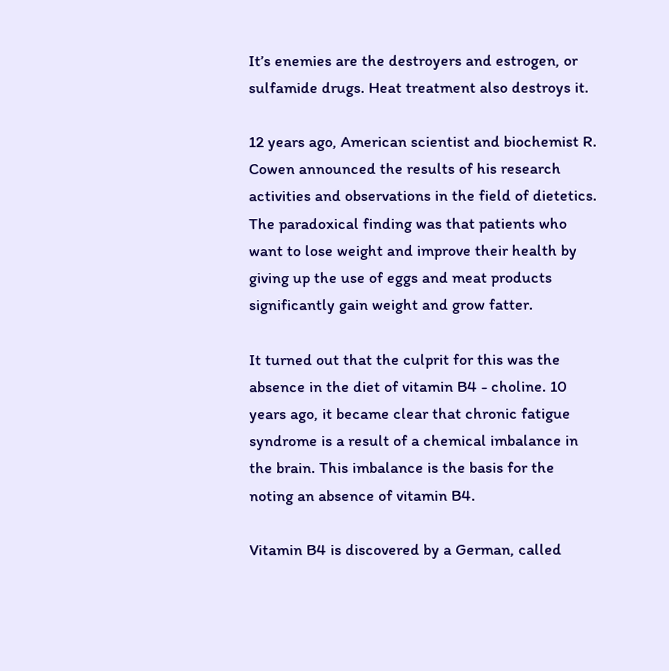It’s enemies are the destroyers and estrogen, or sulfamide drugs. Heat treatment also destroys it.

12 years ago, American scientist and biochemist R. Cowen announced the results of his research activities and observations in the field of dietetics. The paradoxical finding was that patients who want to lose weight and improve their health by giving up the use of eggs and meat products significantly gain weight and grow fatter.

It turned out that the culprit for this was the absence in the diet of vitamin B4 - choline. 10 years ago, it became clear that chronic fatigue syndrome is a result of a chemical imbalance in the brain. This imbalance is the basis for the noting an absence of vitamin B4.

Vitamin B4 is discovered by a German, called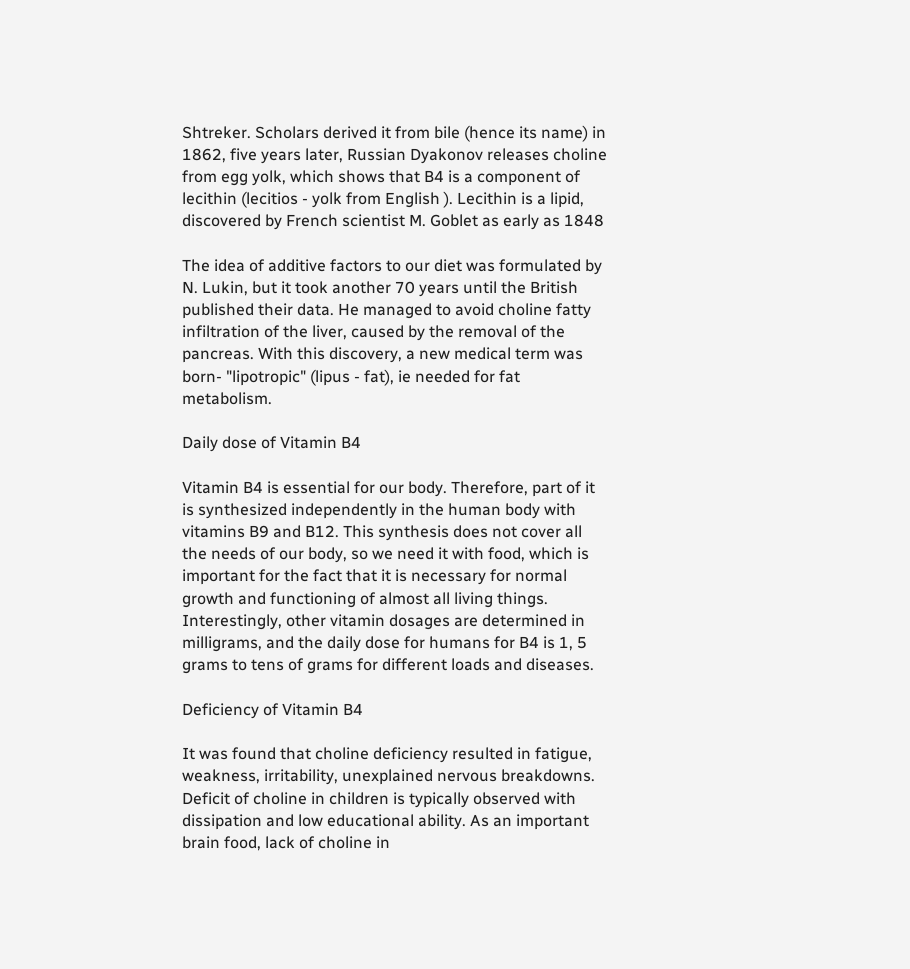Shtreker. Scholars derived it from bile (hence its name) in 1862, five years later, Russian Dyakonov releases choline from egg yolk, which shows that B4 is a component of lecithin (lecitios - yolk from English ). Lecithin is a lipid, discovered by French scientist M. Goblet as early as 1848

The idea of additive factors to our diet was formulated by N. Lukin, but it took another 70 years until the British published their data. He managed to avoid choline fatty infiltration of the liver, caused by the removal of the pancreas. With this discovery, a new medical term was born- "lipotropic" (lipus - fat), ie needed for fat metabolism.

Daily dose of Vitamin B4

Vitamin B4 is essential for our body. Therefore, part of it is synthesized independently in the human body with vitamins B9 and B12. This synthesis does not cover all the needs of our body, so we need it with food, which is important for the fact that it is necessary for normal growth and functioning of almost all living things. Interestingly, other vitamin dosages are determined in milligrams, and the daily dose for humans for B4 is 1, 5 grams to tens of grams for different loads and diseases.

Deficiency of Vitamin B4

It was found that choline deficiency resulted in fatigue, weakness, irritability, unexplained nervous breakdowns. Deficit of choline in children is typically observed with dissipation and low educational ability. As an important brain food, lack of choline in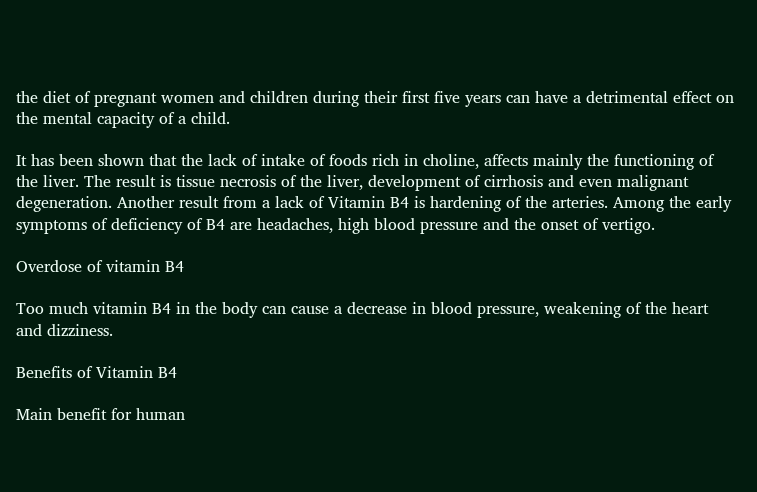the diet of pregnant women and children during their first five years can have a detrimental effect on the mental capacity of a child.

It has been shown that the lack of intake of foods rich in choline, affects mainly the functioning of the liver. The result is tissue necrosis of the liver, development of cirrhosis and even malignant degeneration. Another result from a lack of Vitamin B4 is hardening of the arteries. Among the early symptoms of deficiency of B4 are headaches, high blood pressure and the onset of vertigo.

Overdose of vitamin B4

Too much vitamin B4 in the body can cause a decrease in blood pressure, weakening of the heart and dizziness.

Benefits of Vitamin B4

Main benefit for human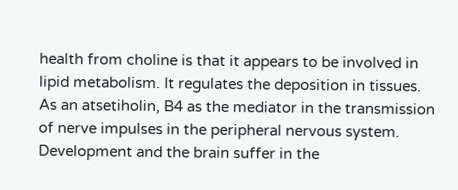health from choline is that it appears to be involved in lipid metabolism. It regulates the deposition in tissues. As an atsetiholin, B4 as the mediator in the transmission of nerve impulses in the peripheral nervous system. Development and the brain suffer in the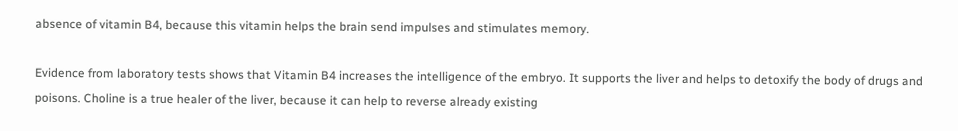absence of vitamin B4, because this vitamin helps the brain send impulses and stimulates memory.

Evidence from laboratory tests shows that Vitamin B4 increases the intelligence of the embryo. It supports the liver and helps to detoxify the body of drugs and poisons. Choline is a true healer of the liver, because it can help to reverse already existing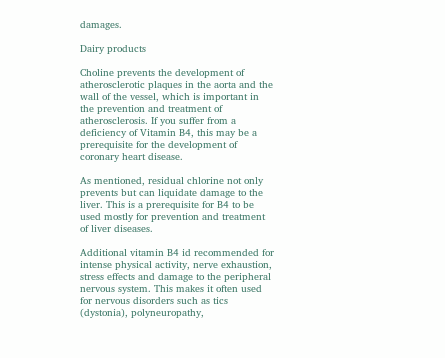damages.

Dairy products

Choline prevents the development of atherosclerotic plaques in the aorta and the wall of the vessel, which is important in the prevention and treatment of atherosclerosis. If you suffer from a deficiency of Vitamin B4, this may be a prerequisite for the development of coronary heart disease.

As mentioned, residual chlorine not only prevents but can liquidate damage to the liver. This is a prerequisite for B4 to be used mostly for prevention and treatment of liver diseases.

Additional vitamin B4 id recommended for intense physical activity, nerve exhaustion, stress effects and damage to the peripheral nervous system. This makes it often used for nervous disorders such as tics (dystonia), polyneuropathy,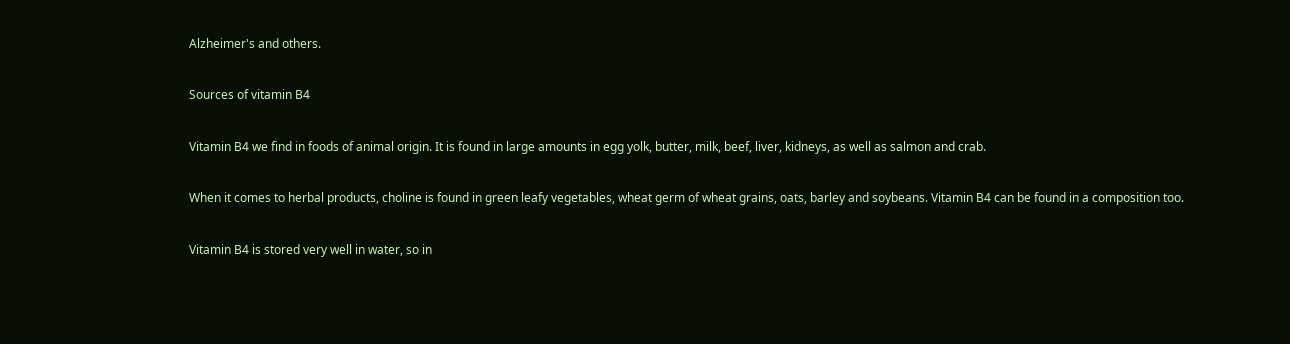Alzheimer's and others.

Sources of vitamin B4

Vitamin B4 we find in foods of animal origin. It is found in large amounts in egg yolk, butter, milk, beef, liver, kidneys, as well as salmon and crab.

When it comes to herbal products, choline is found in green leafy vegetables, wheat germ of wheat grains, oats, barley and soybeans. Vitamin B4 can be found in a composition too.

Vitamin B4 is stored very well in water, so in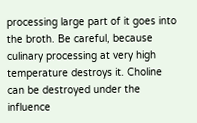processing large part of it goes into the broth. Be careful, because culinary processing at very high temperature destroys it. Choline can be destroyed under the influence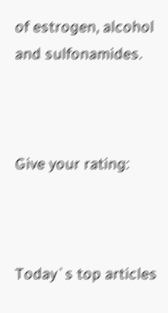of estrogen, alcohol and sulfonamides.



Give your rating:



Today`s top articles